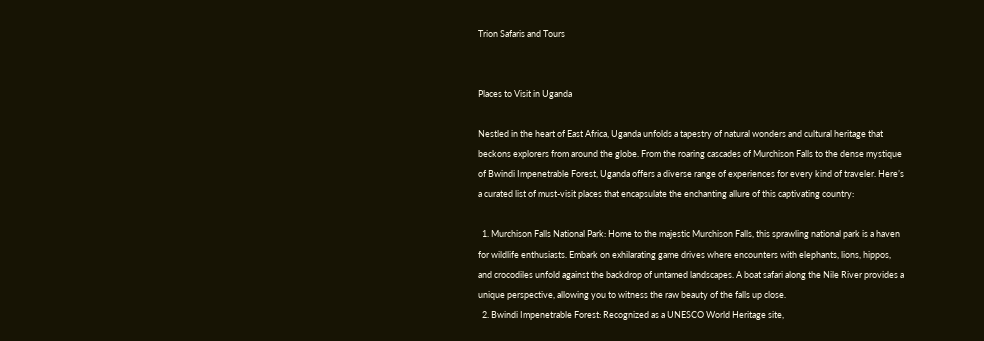Trion Safaris and Tours


Places to Visit in Uganda

Nestled in the heart of East Africa, Uganda unfolds a tapestry of natural wonders and cultural heritage that beckons explorers from around the globe. From the roaring cascades of Murchison Falls to the dense mystique of Bwindi Impenetrable Forest, Uganda offers a diverse range of experiences for every kind of traveler. Here’s a curated list of must-visit places that encapsulate the enchanting allure of this captivating country:

  1. Murchison Falls National Park: Home to the majestic Murchison Falls, this sprawling national park is a haven for wildlife enthusiasts. Embark on exhilarating game drives where encounters with elephants, lions, hippos, and crocodiles unfold against the backdrop of untamed landscapes. A boat safari along the Nile River provides a unique perspective, allowing you to witness the raw beauty of the falls up close.
  2. Bwindi Impenetrable Forest: Recognized as a UNESCO World Heritage site,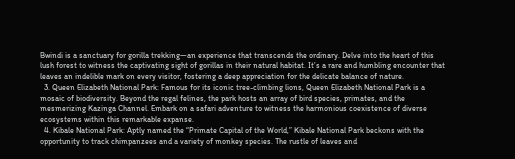Bwindi is a sanctuary for gorilla trekking—an experience that transcends the ordinary. Delve into the heart of this lush forest to witness the captivating sight of gorillas in their natural habitat. It’s a rare and humbling encounter that leaves an indelible mark on every visitor, fostering a deep appreciation for the delicate balance of nature.
  3. Queen Elizabeth National Park: Famous for its iconic tree-climbing lions, Queen Elizabeth National Park is a mosaic of biodiversity. Beyond the regal felines, the park hosts an array of bird species, primates, and the mesmerizing Kazinga Channel. Embark on a safari adventure to witness the harmonious coexistence of diverse ecosystems within this remarkable expanse.
  4. Kibale National Park: Aptly named the “Primate Capital of the World,” Kibale National Park beckons with the opportunity to track chimpanzees and a variety of monkey species. The rustle of leaves and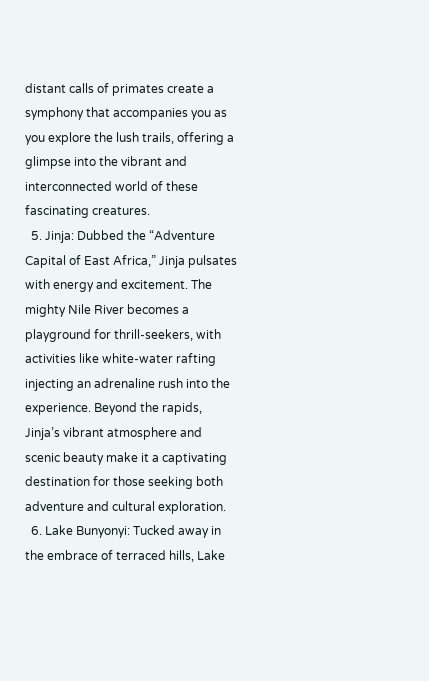distant calls of primates create a symphony that accompanies you as you explore the lush trails, offering a glimpse into the vibrant and interconnected world of these fascinating creatures.
  5. Jinja: Dubbed the “Adventure Capital of East Africa,” Jinja pulsates with energy and excitement. The mighty Nile River becomes a playground for thrill-seekers, with activities like white-water rafting injecting an adrenaline rush into the experience. Beyond the rapids, Jinja’s vibrant atmosphere and scenic beauty make it a captivating destination for those seeking both adventure and cultural exploration.
  6. Lake Bunyonyi: Tucked away in the embrace of terraced hills, Lake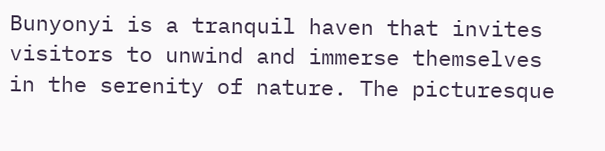Bunyonyi is a tranquil haven that invites visitors to unwind and immerse themselves in the serenity of nature. The picturesque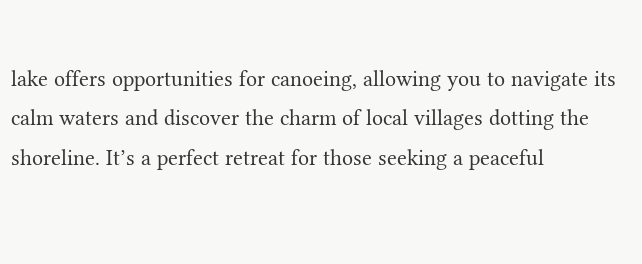lake offers opportunities for canoeing, allowing you to navigate its calm waters and discover the charm of local villages dotting the shoreline. It’s a perfect retreat for those seeking a peaceful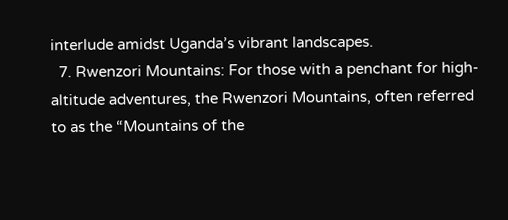interlude amidst Uganda’s vibrant landscapes.
  7. Rwenzori Mountains: For those with a penchant for high-altitude adventures, the Rwenzori Mountains, often referred to as the “Mountains of the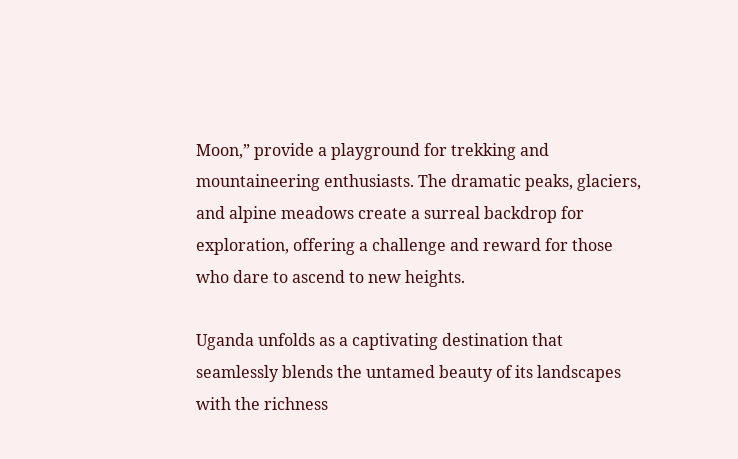Moon,” provide a playground for trekking and mountaineering enthusiasts. The dramatic peaks, glaciers, and alpine meadows create a surreal backdrop for exploration, offering a challenge and reward for those who dare to ascend to new heights.

Uganda unfolds as a captivating destination that seamlessly blends the untamed beauty of its landscapes with the richness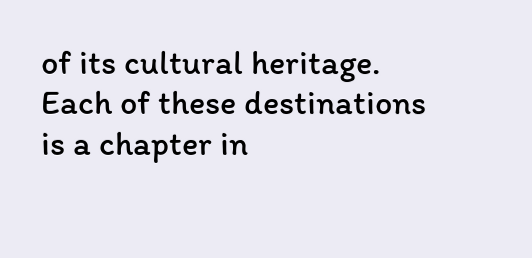of its cultural heritage. Each of these destinations is a chapter in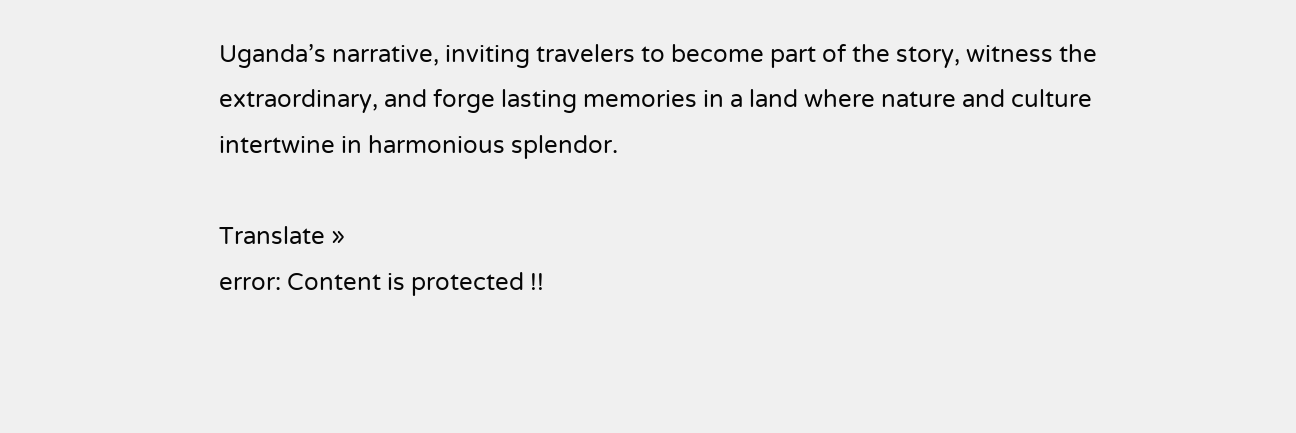Uganda’s narrative, inviting travelers to become part of the story, witness the extraordinary, and forge lasting memories in a land where nature and culture intertwine in harmonious splendor.

Translate »
error: Content is protected !!